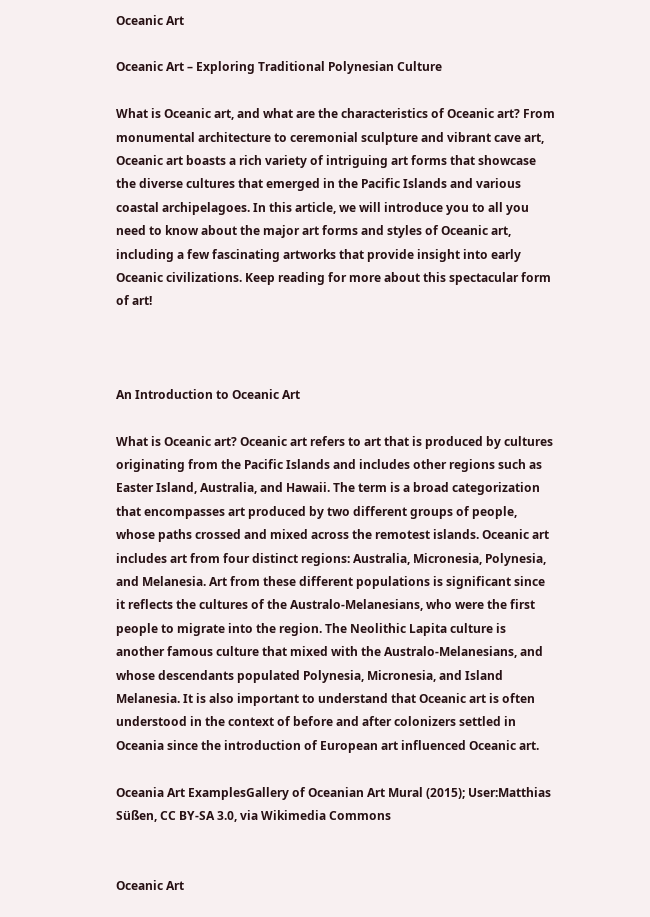Oceanic Art

Oceanic Art – Exploring Traditional Polynesian Culture

What is Oceanic art, and what are the characteristics of Oceanic art? From monumental architecture to ceremonial sculpture and vibrant cave art, Oceanic art boasts a rich variety of intriguing art forms that showcase the diverse cultures that emerged in the Pacific Islands and various coastal archipelagoes. In this article, we will introduce you to all you need to know about the major art forms and styles of Oceanic art, including a few fascinating artworks that provide insight into early Oceanic civilizations. Keep reading for more about this spectacular form of art!



An Introduction to Oceanic Art

What is Oceanic art? Oceanic art refers to art that is produced by cultures originating from the Pacific Islands and includes other regions such as Easter Island, Australia, and Hawaii. The term is a broad categorization that encompasses art produced by two different groups of people, whose paths crossed and mixed across the remotest islands. Oceanic art includes art from four distinct regions: Australia, Micronesia, Polynesia, and Melanesia. Art from these different populations is significant since it reflects the cultures of the Australo-Melanesians, who were the first people to migrate into the region. The Neolithic Lapita culture is another famous culture that mixed with the Australo-Melanesians, and whose descendants populated Polynesia, Micronesia, and Island Melanesia. It is also important to understand that Oceanic art is often understood in the context of before and after colonizers settled in Oceania since the introduction of European art influenced Oceanic art.

Oceania Art ExamplesGallery of Oceanian Art Mural (2015); User:Matthias Süßen, CC BY-SA 3.0, via Wikimedia Commons


Oceanic Art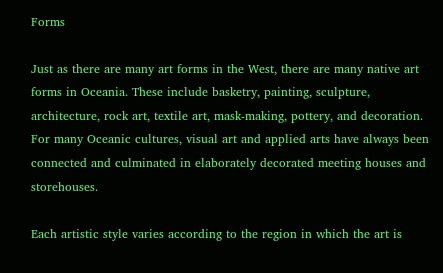Forms

Just as there are many art forms in the West, there are many native art forms in Oceania. These include basketry, painting, sculpture, architecture, rock art, textile art, mask-making, pottery, and decoration. For many Oceanic cultures, visual art and applied arts have always been connected and culminated in elaborately decorated meeting houses and storehouses.

Each artistic style varies according to the region in which the art is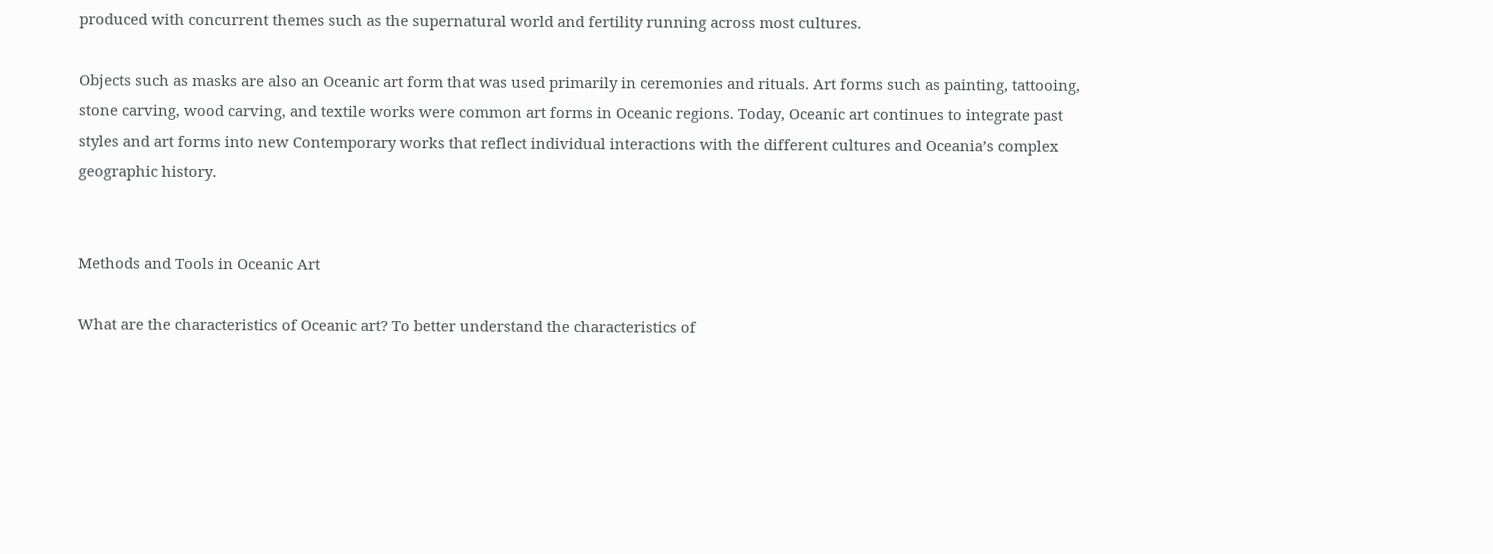produced with concurrent themes such as the supernatural world and fertility running across most cultures.

Objects such as masks are also an Oceanic art form that was used primarily in ceremonies and rituals. Art forms such as painting, tattooing, stone carving, wood carving, and textile works were common art forms in Oceanic regions. Today, Oceanic art continues to integrate past styles and art forms into new Contemporary works that reflect individual interactions with the different cultures and Oceania’s complex geographic history.


Methods and Tools in Oceanic Art

What are the characteristics of Oceanic art? To better understand the characteristics of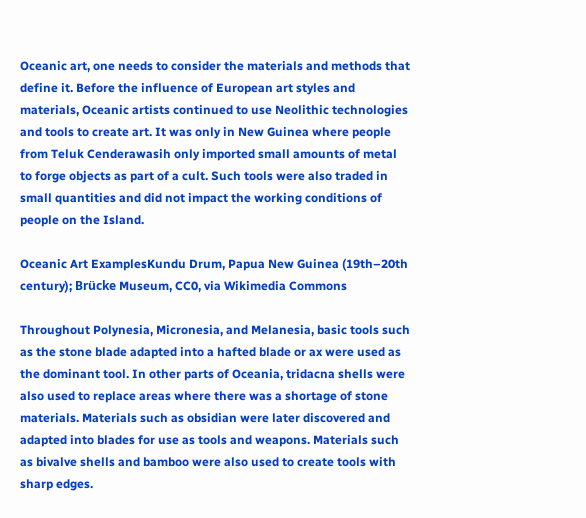Oceanic art, one needs to consider the materials and methods that define it. Before the influence of European art styles and materials, Oceanic artists continued to use Neolithic technologies and tools to create art. It was only in New Guinea where people from Teluk Cenderawasih only imported small amounts of metal to forge objects as part of a cult. Such tools were also traded in small quantities and did not impact the working conditions of people on the Island.

Oceanic Art ExamplesKundu Drum, Papua New Guinea (19th–20th century); Brücke Museum, CC0, via Wikimedia Commons

Throughout Polynesia, Micronesia, and Melanesia, basic tools such as the stone blade adapted into a hafted blade or ax were used as the dominant tool. In other parts of Oceania, tridacna shells were also used to replace areas where there was a shortage of stone materials. Materials such as obsidian were later discovered and adapted into blades for use as tools and weapons. Materials such as bivalve shells and bamboo were also used to create tools with sharp edges.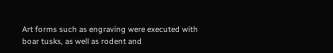Art forms such as engraving were executed with boar tusks, as well as rodent and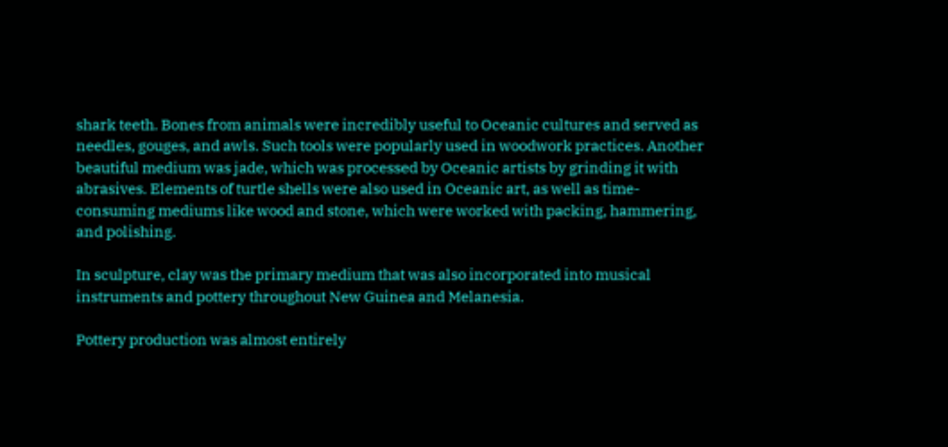shark teeth. Bones from animals were incredibly useful to Oceanic cultures and served as needles, gouges, and awls. Such tools were popularly used in woodwork practices. Another beautiful medium was jade, which was processed by Oceanic artists by grinding it with abrasives. Elements of turtle shells were also used in Oceanic art, as well as time-consuming mediums like wood and stone, which were worked with packing, hammering, and polishing.

In sculpture, clay was the primary medium that was also incorporated into musical instruments and pottery throughout New Guinea and Melanesia.

Pottery production was almost entirely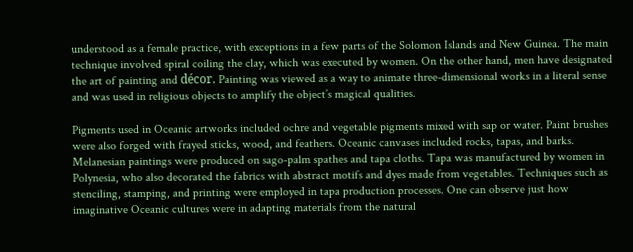understood as a female practice, with exceptions in a few parts of the Solomon Islands and New Guinea. The main technique involved spiral coiling the clay, which was executed by women. On the other hand, men have designated the art of painting and décor. Painting was viewed as a way to animate three-dimensional works in a literal sense and was used in religious objects to amplify the object’s magical qualities.

Pigments used in Oceanic artworks included ochre and vegetable pigments mixed with sap or water. Paint brushes were also forged with frayed sticks, wood, and feathers. Oceanic canvases included rocks, tapas, and barks. Melanesian paintings were produced on sago-palm spathes and tapa cloths. Tapa was manufactured by women in Polynesia, who also decorated the fabrics with abstract motifs and dyes made from vegetables. Techniques such as stenciling, stamping, and printing were employed in tapa production processes. One can observe just how imaginative Oceanic cultures were in adapting materials from the natural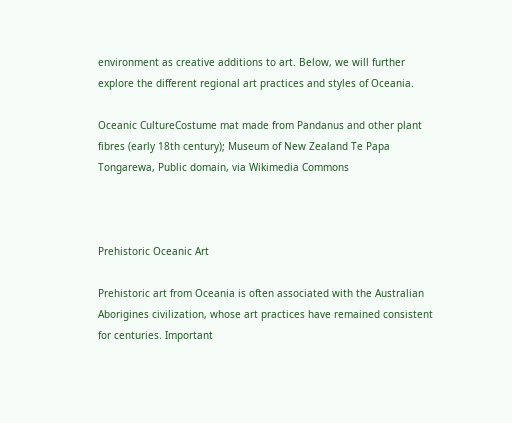environment as creative additions to art. Below, we will further explore the different regional art practices and styles of Oceania.

Oceanic CultureCostume mat made from Pandanus and other plant fibres (early 18th century); Museum of New Zealand Te Papa Tongarewa, Public domain, via Wikimedia Commons



Prehistoric Oceanic Art

Prehistoric art from Oceania is often associated with the Australian Aborigines civilization, whose art practices have remained consistent for centuries. Important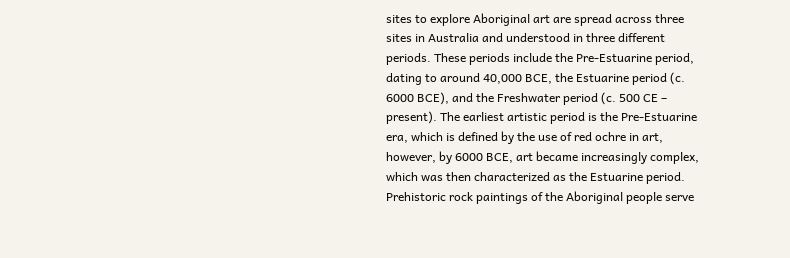sites to explore Aboriginal art are spread across three sites in Australia and understood in three different periods. These periods include the Pre-Estuarine period, dating to around 40,000 BCE, the Estuarine period (c. 6000 BCE), and the Freshwater period (c. 500 CE – present). The earliest artistic period is the Pre-Estuarine era, which is defined by the use of red ochre in art, however, by 6000 BCE, art became increasingly complex, which was then characterized as the Estuarine period. Prehistoric rock paintings of the Aboriginal people serve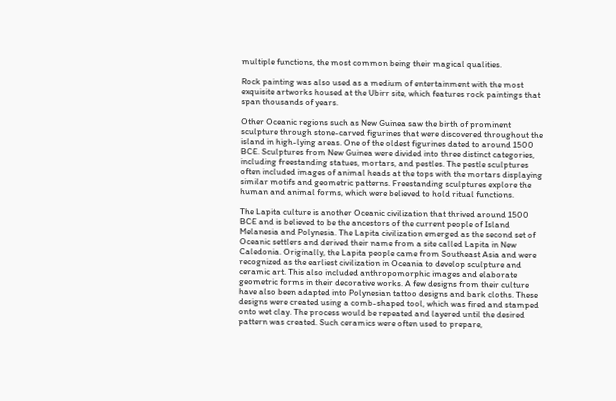multiple functions, the most common being their magical qualities.

Rock painting was also used as a medium of entertainment with the most exquisite artworks housed at the Ubirr site, which features rock paintings that span thousands of years.

Other Oceanic regions such as New Guinea saw the birth of prominent sculpture through stone-carved figurines that were discovered throughout the island in high-lying areas. One of the oldest figurines dated to around 1500 BCE. Sculptures from New Guinea were divided into three distinct categories, including freestanding statues, mortars, and pestles. The pestle sculptures often included images of animal heads at the tops with the mortars displaying similar motifs and geometric patterns. Freestanding sculptures explore the human and animal forms, which were believed to hold ritual functions.

The Lapita culture is another Oceanic civilization that thrived around 1500 BCE and is believed to be the ancestors of the current people of Island Melanesia and Polynesia. The Lapita civilization emerged as the second set of Oceanic settlers and derived their name from a site called Lapita in New Caledonia. Originally, the Lapita people came from Southeast Asia and were recognized as the earliest civilization in Oceania to develop sculpture and ceramic art. This also included anthropomorphic images and elaborate geometric forms in their decorative works. A few designs from their culture have also been adapted into Polynesian tattoo designs and bark cloths. These designs were created using a comb-shaped tool, which was fired and stamped onto wet clay. The process would be repeated and layered until the desired pattern was created. Such ceramics were often used to prepare,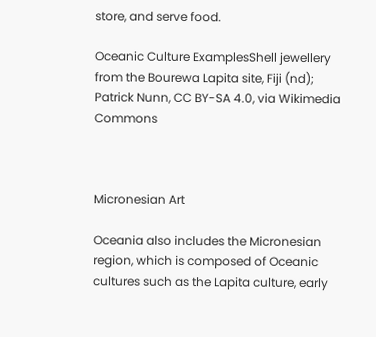store, and serve food.

Oceanic Culture ExamplesShell jewellery from the Bourewa Lapita site, Fiji (nd); Patrick Nunn, CC BY-SA 4.0, via Wikimedia Commons



Micronesian Art

Oceania also includes the Micronesian region, which is composed of Oceanic cultures such as the Lapita culture, early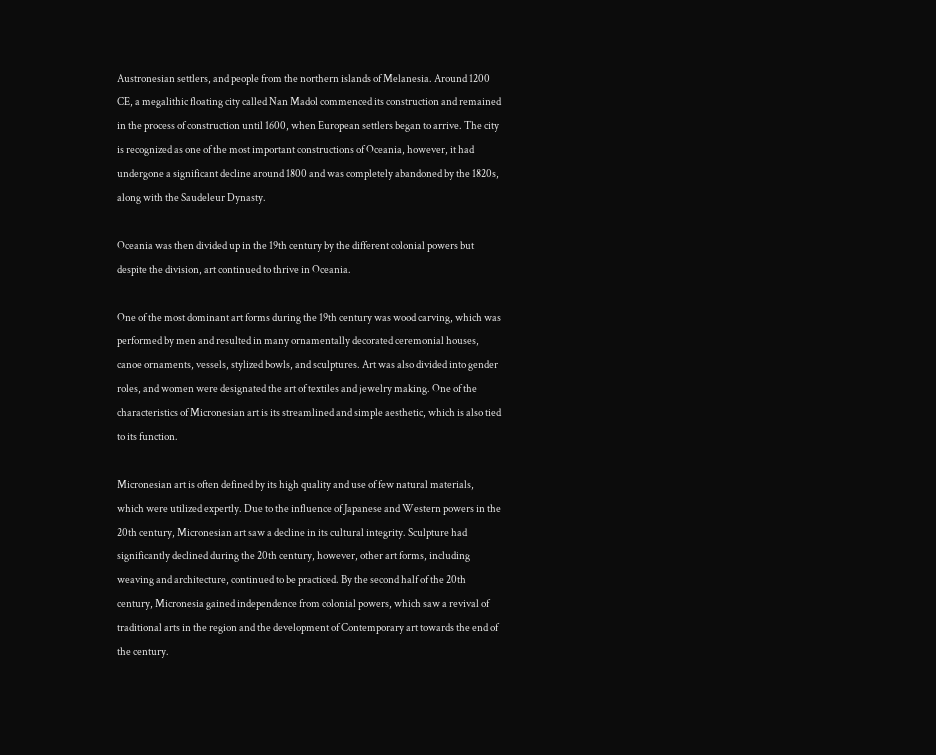Austronesian settlers, and people from the northern islands of Melanesia. Around 1200 CE, a megalithic floating city called Nan Madol commenced its construction and remained in the process of construction until 1600, when European settlers began to arrive. The city is recognized as one of the most important constructions of Oceania, however, it had undergone a significant decline around 1800 and was completely abandoned by the 1820s, along with the Saudeleur Dynasty.

Oceania was then divided up in the 19th century by the different colonial powers but despite the division, art continued to thrive in Oceania.

One of the most dominant art forms during the 19th century was wood carving, which was performed by men and resulted in many ornamentally decorated ceremonial houses, canoe ornaments, vessels, stylized bowls, and sculptures. Art was also divided into gender roles, and women were designated the art of textiles and jewelry making. One of the characteristics of Micronesian art is its streamlined and simple aesthetic, which is also tied to its function.

Micronesian art is often defined by its high quality and use of few natural materials, which were utilized expertly. Due to the influence of Japanese and Western powers in the 20th century, Micronesian art saw a decline in its cultural integrity. Sculpture had significantly declined during the 20th century, however, other art forms, including weaving and architecture, continued to be practiced. By the second half of the 20th century, Micronesia gained independence from colonial powers, which saw a revival of traditional arts in the region and the development of Contemporary art towards the end of the century.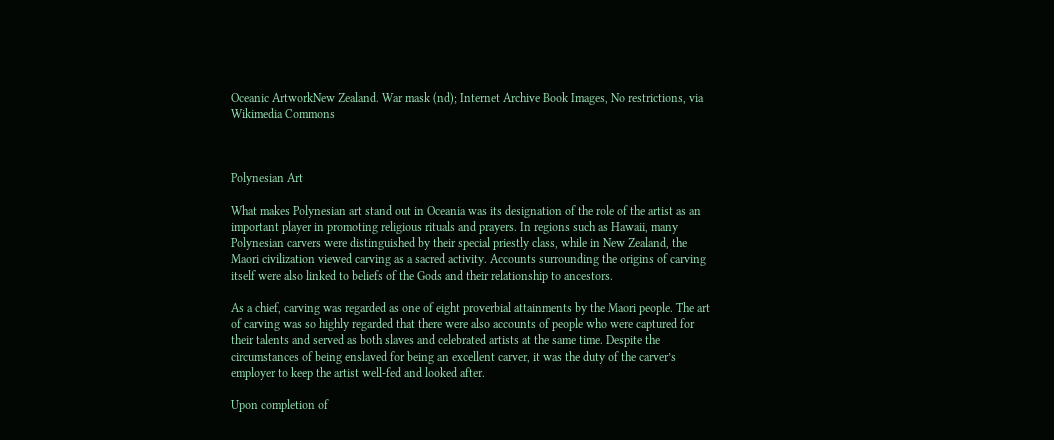Oceanic ArtworkNew Zealand. War mask (nd); Internet Archive Book Images, No restrictions, via Wikimedia Commons



Polynesian Art

What makes Polynesian art stand out in Oceania was its designation of the role of the artist as an important player in promoting religious rituals and prayers. In regions such as Hawaii, many Polynesian carvers were distinguished by their special priestly class, while in New Zealand, the Maori civilization viewed carving as a sacred activity. Accounts surrounding the origins of carving itself were also linked to beliefs of the Gods and their relationship to ancestors.

As a chief, carving was regarded as one of eight proverbial attainments by the Maori people. The art of carving was so highly regarded that there were also accounts of people who were captured for their talents and served as both slaves and celebrated artists at the same time. Despite the circumstances of being enslaved for being an excellent carver, it was the duty of the carver’s employer to keep the artist well-fed and looked after.

Upon completion of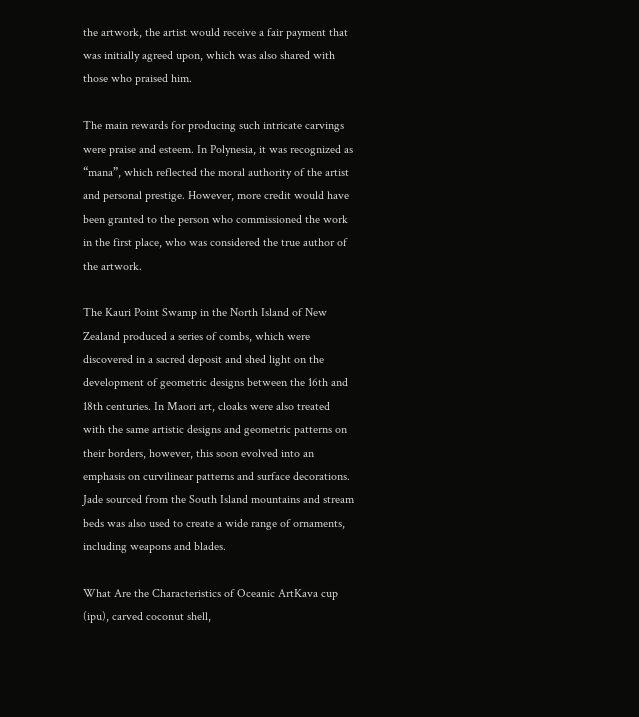the artwork, the artist would receive a fair payment that was initially agreed upon, which was also shared with those who praised him.

The main rewards for producing such intricate carvings were praise and esteem. In Polynesia, it was recognized as “mana”, which reflected the moral authority of the artist and personal prestige. However, more credit would have been granted to the person who commissioned the work in the first place, who was considered the true author of the artwork.

The Kauri Point Swamp in the North Island of New Zealand produced a series of combs, which were discovered in a sacred deposit and shed light on the development of geometric designs between the 16th and 18th centuries. In Maori art, cloaks were also treated with the same artistic designs and geometric patterns on their borders, however, this soon evolved into an emphasis on curvilinear patterns and surface decorations. Jade sourced from the South Island mountains and stream beds was also used to create a wide range of ornaments, including weapons and blades.

What Are the Characteristics of Oceanic ArtKava cup (ipu), carved coconut shell,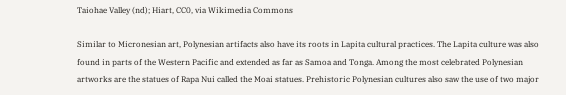Taiohae Valley (nd); Hiart, CC0, via Wikimedia Commons

Similar to Micronesian art, Polynesian artifacts also have its roots in Lapita cultural practices. The Lapita culture was also found in parts of the Western Pacific and extended as far as Samoa and Tonga. Among the most celebrated Polynesian artworks are the statues of Rapa Nui called the Moai statues. Prehistoric Polynesian cultures also saw the use of two major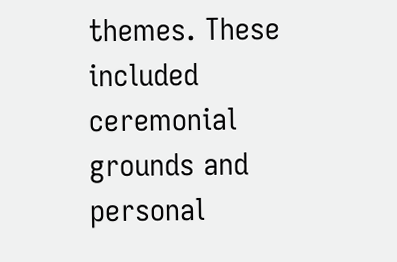themes. These included ceremonial grounds and personal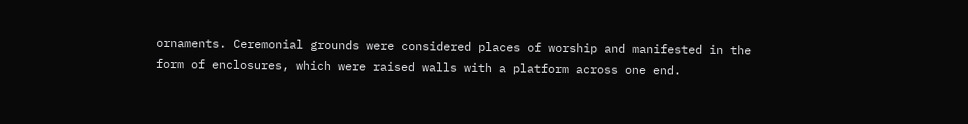ornaments. Ceremonial grounds were considered places of worship and manifested in the form of enclosures, which were raised walls with a platform across one end.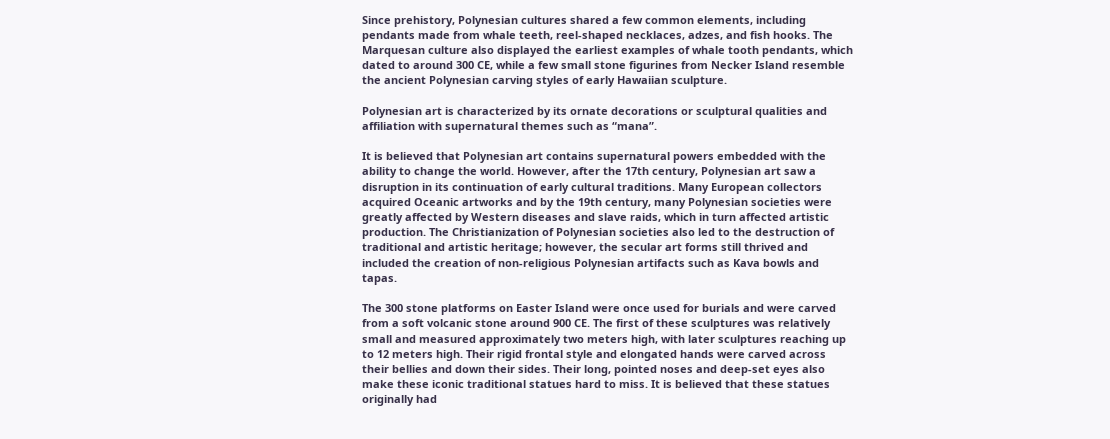Since prehistory, Polynesian cultures shared a few common elements, including pendants made from whale teeth, reel-shaped necklaces, adzes, and fish hooks. The Marquesan culture also displayed the earliest examples of whale tooth pendants, which dated to around 300 CE, while a few small stone figurines from Necker Island resemble the ancient Polynesian carving styles of early Hawaiian sculpture.

Polynesian art is characterized by its ornate decorations or sculptural qualities and affiliation with supernatural themes such as “mana”.

It is believed that Polynesian art contains supernatural powers embedded with the ability to change the world. However, after the 17th century, Polynesian art saw a disruption in its continuation of early cultural traditions. Many European collectors acquired Oceanic artworks and by the 19th century, many Polynesian societies were greatly affected by Western diseases and slave raids, which in turn affected artistic production. The Christianization of Polynesian societies also led to the destruction of traditional and artistic heritage; however, the secular art forms still thrived and included the creation of non-religious Polynesian artifacts such as Kava bowls and tapas.

The 300 stone platforms on Easter Island were once used for burials and were carved from a soft volcanic stone around 900 CE. The first of these sculptures was relatively small and measured approximately two meters high, with later sculptures reaching up to 12 meters high. Their rigid frontal style and elongated hands were carved across their bellies and down their sides. Their long, pointed noses and deep-set eyes also make these iconic traditional statues hard to miss. It is believed that these statues originally had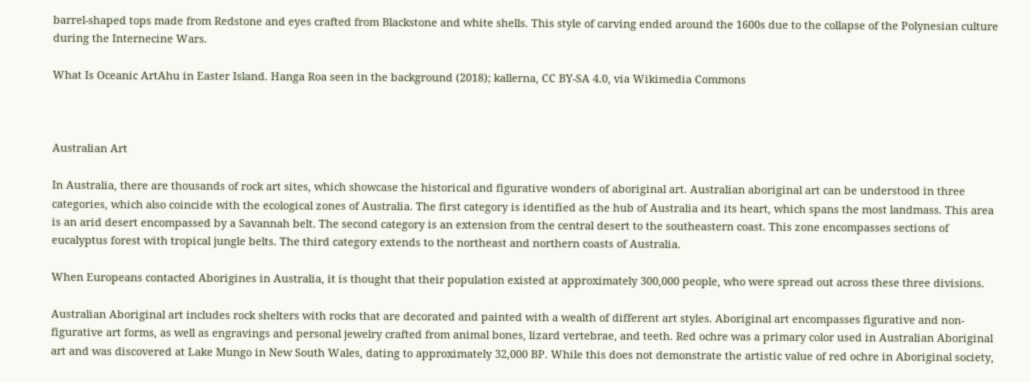barrel-shaped tops made from Redstone and eyes crafted from Blackstone and white shells. This style of carving ended around the 1600s due to the collapse of the Polynesian culture during the Internecine Wars.

What Is Oceanic ArtAhu in Easter Island. Hanga Roa seen in the background (2018); kallerna, CC BY-SA 4.0, via Wikimedia Commons



Australian Art

In Australia, there are thousands of rock art sites, which showcase the historical and figurative wonders of aboriginal art. Australian aboriginal art can be understood in three categories, which also coincide with the ecological zones of Australia. The first category is identified as the hub of Australia and its heart, which spans the most landmass. This area is an arid desert encompassed by a Savannah belt. The second category is an extension from the central desert to the southeastern coast. This zone encompasses sections of eucalyptus forest with tropical jungle belts. The third category extends to the northeast and northern coasts of Australia.

When Europeans contacted Aborigines in Australia, it is thought that their population existed at approximately 300,000 people, who were spread out across these three divisions.

Australian Aboriginal art includes rock shelters with rocks that are decorated and painted with a wealth of different art styles. Aboriginal art encompasses figurative and non-figurative art forms, as well as engravings and personal jewelry crafted from animal bones, lizard vertebrae, and teeth. Red ochre was a primary color used in Australian Aboriginal art and was discovered at Lake Mungo in New South Wales, dating to approximately 32,000 BP. While this does not demonstrate the artistic value of red ochre in Aboriginal society,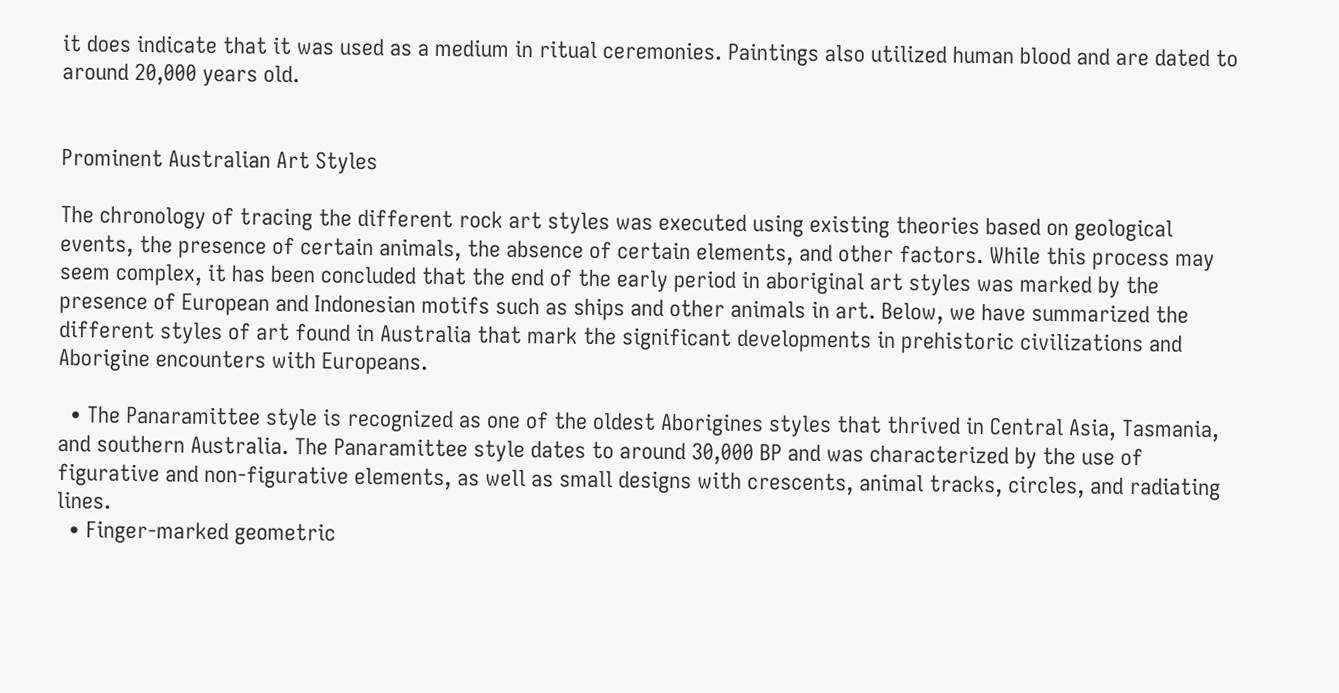it does indicate that it was used as a medium in ritual ceremonies. Paintings also utilized human blood and are dated to around 20,000 years old.


Prominent Australian Art Styles

The chronology of tracing the different rock art styles was executed using existing theories based on geological events, the presence of certain animals, the absence of certain elements, and other factors. While this process may seem complex, it has been concluded that the end of the early period in aboriginal art styles was marked by the presence of European and Indonesian motifs such as ships and other animals in art. Below, we have summarized the different styles of art found in Australia that mark the significant developments in prehistoric civilizations and Aborigine encounters with Europeans.

  • The Panaramittee style is recognized as one of the oldest Aborigines styles that thrived in Central Asia, Tasmania, and southern Australia. The Panaramittee style dates to around 30,000 BP and was characterized by the use of figurative and non-figurative elements, as well as small designs with crescents, animal tracks, circles, and radiating lines.
  • Finger-marked geometric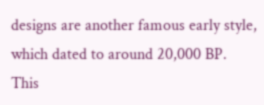designs are another famous early style, which dated to around 20,000 BP. This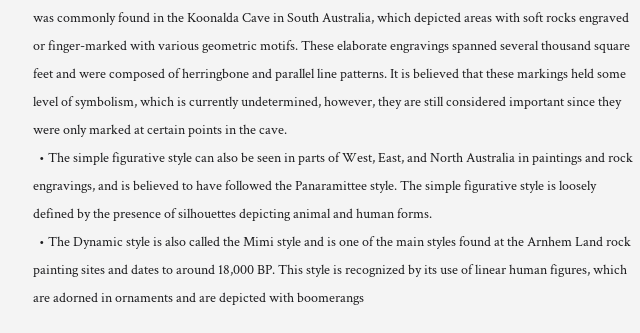was commonly found in the Koonalda Cave in South Australia, which depicted areas with soft rocks engraved or finger-marked with various geometric motifs. These elaborate engravings spanned several thousand square feet and were composed of herringbone and parallel line patterns. It is believed that these markings held some level of symbolism, which is currently undetermined, however, they are still considered important since they were only marked at certain points in the cave.
  • The simple figurative style can also be seen in parts of West, East, and North Australia in paintings and rock engravings, and is believed to have followed the Panaramittee style. The simple figurative style is loosely defined by the presence of silhouettes depicting animal and human forms.
  • The Dynamic style is also called the Mimi style and is one of the main styles found at the Arnhem Land rock painting sites and dates to around 18,000 BP. This style is recognized by its use of linear human figures, which are adorned in ornaments and are depicted with boomerangs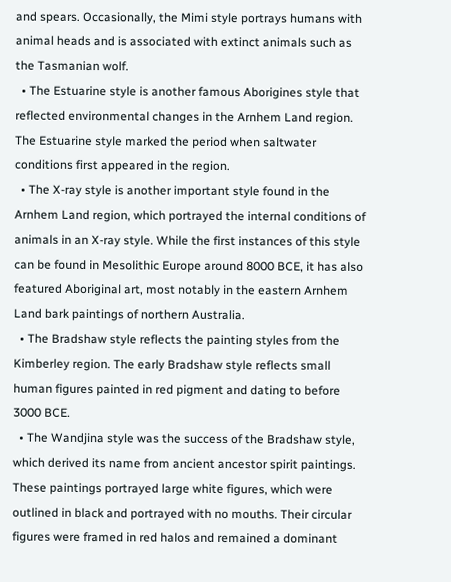and spears. Occasionally, the Mimi style portrays humans with animal heads and is associated with extinct animals such as the Tasmanian wolf.
  • The Estuarine style is another famous Aborigines style that reflected environmental changes in the Arnhem Land region. The Estuarine style marked the period when saltwater conditions first appeared in the region.
  • The X-ray style is another important style found in the Arnhem Land region, which portrayed the internal conditions of animals in an X-ray style. While the first instances of this style can be found in Mesolithic Europe around 8000 BCE, it has also featured Aboriginal art, most notably in the eastern Arnhem Land bark paintings of northern Australia.
  • The Bradshaw style reflects the painting styles from the Kimberley region. The early Bradshaw style reflects small human figures painted in red pigment and dating to before 3000 BCE.
  • The Wandjina style was the success of the Bradshaw style, which derived its name from ancient ancestor spirit paintings. These paintings portrayed large white figures, which were outlined in black and portrayed with no mouths. Their circular figures were framed in red halos and remained a dominant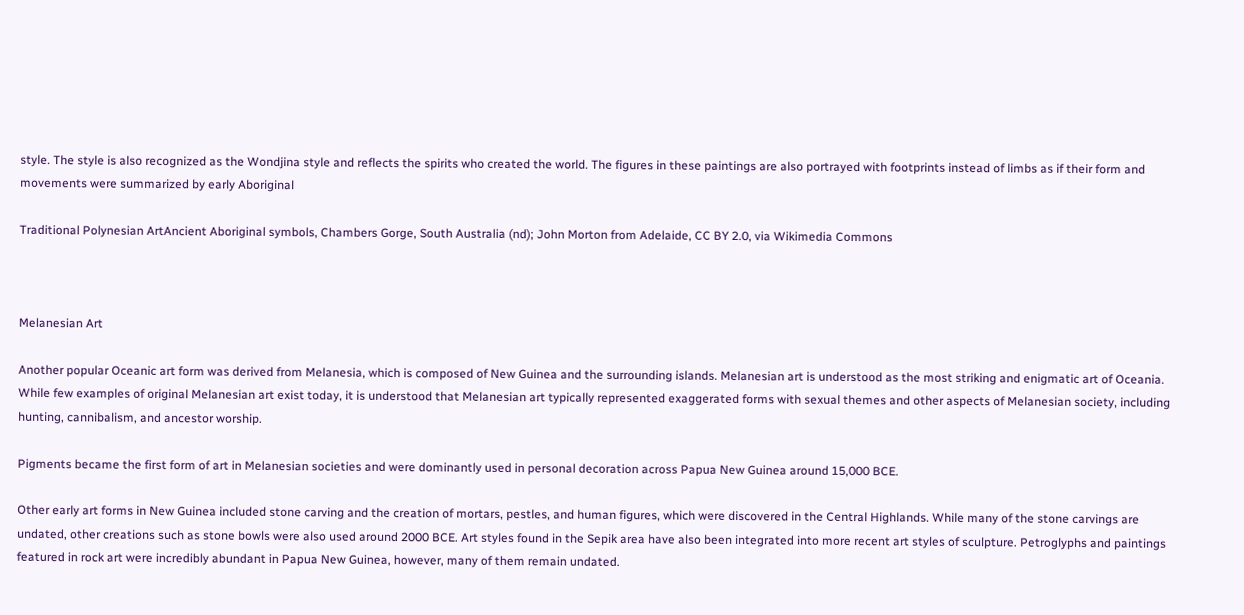style. The style is also recognized as the Wondjina style and reflects the spirits who created the world. The figures in these paintings are also portrayed with footprints instead of limbs as if their form and movements were summarized by early Aboriginal

Traditional Polynesian ArtAncient Aboriginal symbols, Chambers Gorge, South Australia (nd); John Morton from Adelaide, CC BY 2.0, via Wikimedia Commons



Melanesian Art

Another popular Oceanic art form was derived from Melanesia, which is composed of New Guinea and the surrounding islands. Melanesian art is understood as the most striking and enigmatic art of Oceania. While few examples of original Melanesian art exist today, it is understood that Melanesian art typically represented exaggerated forms with sexual themes and other aspects of Melanesian society, including hunting, cannibalism, and ancestor worship.

Pigments became the first form of art in Melanesian societies and were dominantly used in personal decoration across Papua New Guinea around 15,000 BCE.

Other early art forms in New Guinea included stone carving and the creation of mortars, pestles, and human figures, which were discovered in the Central Highlands. While many of the stone carvings are undated, other creations such as stone bowls were also used around 2000 BCE. Art styles found in the Sepik area have also been integrated into more recent art styles of sculpture. Petroglyphs and paintings featured in rock art were incredibly abundant in Papua New Guinea, however, many of them remain undated.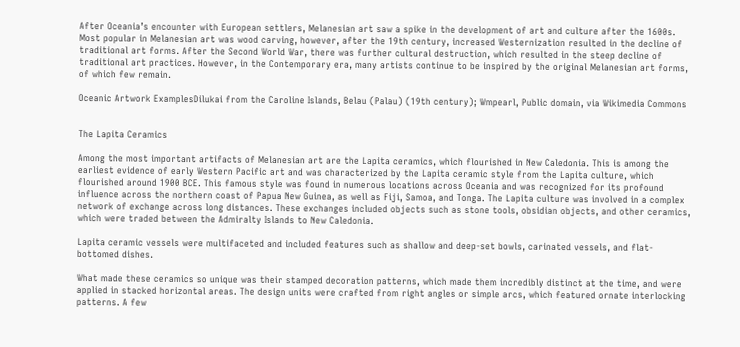After Oceania’s encounter with European settlers, Melanesian art saw a spike in the development of art and culture after the 1600s. Most popular in Melanesian art was wood carving, however, after the 19th century, increased Westernization resulted in the decline of traditional art forms. After the Second World War, there was further cultural destruction, which resulted in the steep decline of traditional art practices. However, in the Contemporary era, many artists continue to be inspired by the original Melanesian art forms, of which few remain.

Oceanic Artwork ExamplesDilukai from the Caroline Islands, Belau (Palau) (19th century); Wmpearl, Public domain, via Wikimedia Commons


The Lapita Ceramics

Among the most important artifacts of Melanesian art are the Lapita ceramics, which flourished in New Caledonia. This is among the earliest evidence of early Western Pacific art and was characterized by the Lapita ceramic style from the Lapita culture, which flourished around 1900 BCE. This famous style was found in numerous locations across Oceania and was recognized for its profound influence across the northern coast of Papua New Guinea, as well as Fiji, Samoa, and Tonga. The Lapita culture was involved in a complex network of exchange across long distances. These exchanges included objects such as stone tools, obsidian objects, and other ceramics, which were traded between the Admiralty Islands to New Caledonia.

Lapita ceramic vessels were multifaceted and included features such as shallow and deep-set bowls, carinated vessels, and flat-bottomed dishes.

What made these ceramics so unique was their stamped decoration patterns, which made them incredibly distinct at the time, and were applied in stacked horizontal areas. The design units were crafted from right angles or simple arcs, which featured ornate interlocking patterns. A few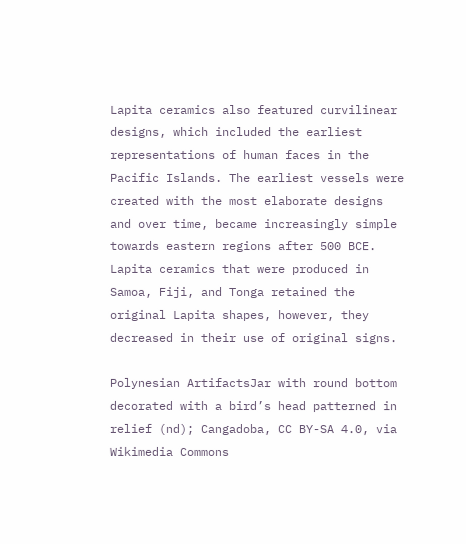Lapita ceramics also featured curvilinear designs, which included the earliest representations of human faces in the Pacific Islands. The earliest vessels were created with the most elaborate designs and over time, became increasingly simple towards eastern regions after 500 BCE. Lapita ceramics that were produced in Samoa, Fiji, and Tonga retained the original Lapita shapes, however, they decreased in their use of original signs.

Polynesian ArtifactsJar with round bottom decorated with a bird’s head patterned in relief (nd); Cangadoba, CC BY-SA 4.0, via Wikimedia Commons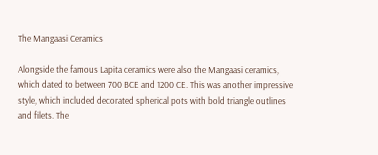The Mangaasi Ceramics

Alongside the famous Lapita ceramics were also the Mangaasi ceramics, which dated to between 700 BCE and 1200 CE. This was another impressive style, which included decorated spherical pots with bold triangle outlines and filets. The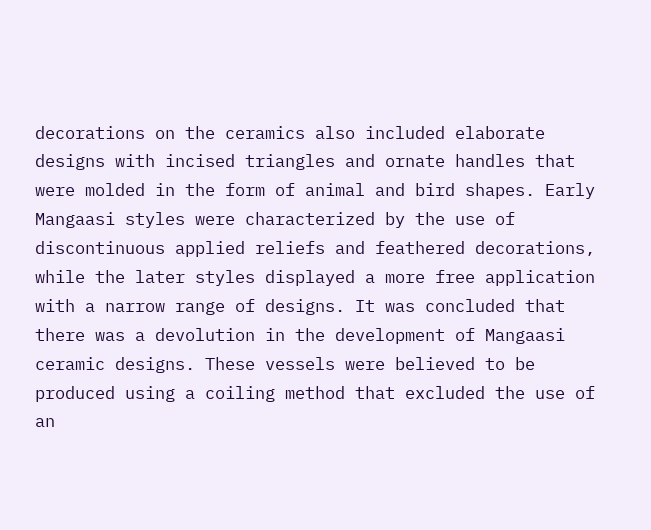decorations on the ceramics also included elaborate designs with incised triangles and ornate handles that were molded in the form of animal and bird shapes. Early Mangaasi styles were characterized by the use of discontinuous applied reliefs and feathered decorations, while the later styles displayed a more free application with a narrow range of designs. It was concluded that there was a devolution in the development of Mangaasi ceramic designs. These vessels were believed to be produced using a coiling method that excluded the use of an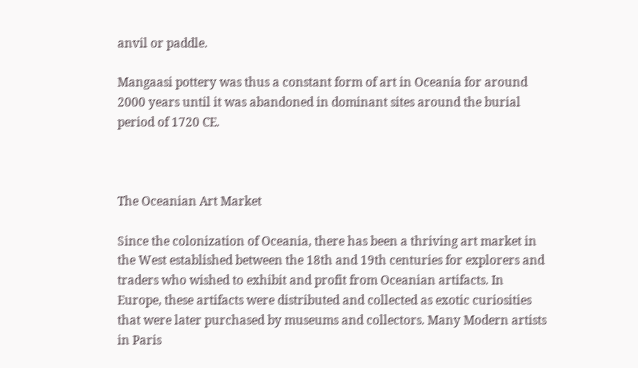anvil or paddle.

Mangaasi pottery was thus a constant form of art in Oceania for around 2000 years until it was abandoned in dominant sites around the burial period of 1720 CE.



The Oceanian Art Market

Since the colonization of Oceania, there has been a thriving art market in the West established between the 18th and 19th centuries for explorers and traders who wished to exhibit and profit from Oceanian artifacts. In Europe, these artifacts were distributed and collected as exotic curiosities that were later purchased by museums and collectors. Many Modern artists in Paris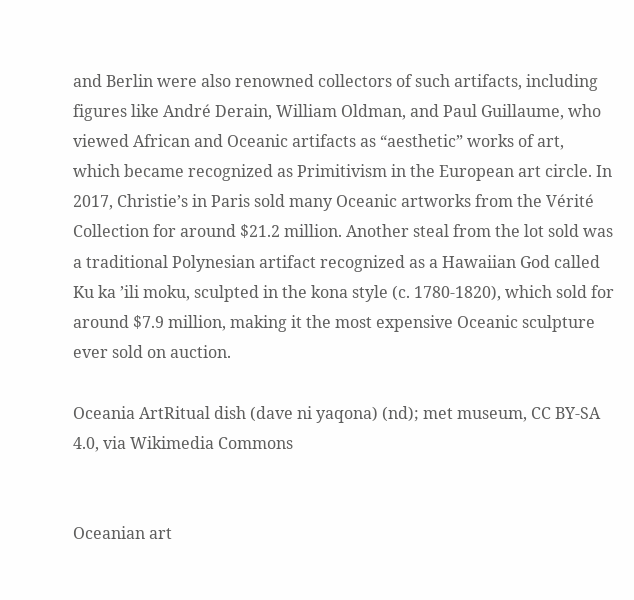and Berlin were also renowned collectors of such artifacts, including figures like André Derain, William Oldman, and Paul Guillaume, who viewed African and Oceanic artifacts as “aesthetic” works of art, which became recognized as Primitivism in the European art circle. In 2017, Christie’s in Paris sold many Oceanic artworks from the Vérité Collection for around $21.2 million. Another steal from the lot sold was a traditional Polynesian artifact recognized as a Hawaiian God called Ku ka ’ili moku, sculpted in the kona style (c. 1780-1820), which sold for around $7.9 million, making it the most expensive Oceanic sculpture ever sold on auction.

Oceania ArtRitual dish (dave ni yaqona) (nd); met museum, CC BY-SA 4.0, via Wikimedia Commons


Oceanian art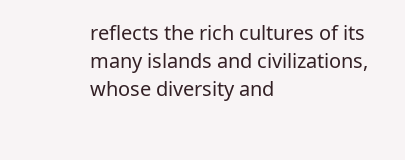reflects the rich cultures of its many islands and civilizations, whose diversity and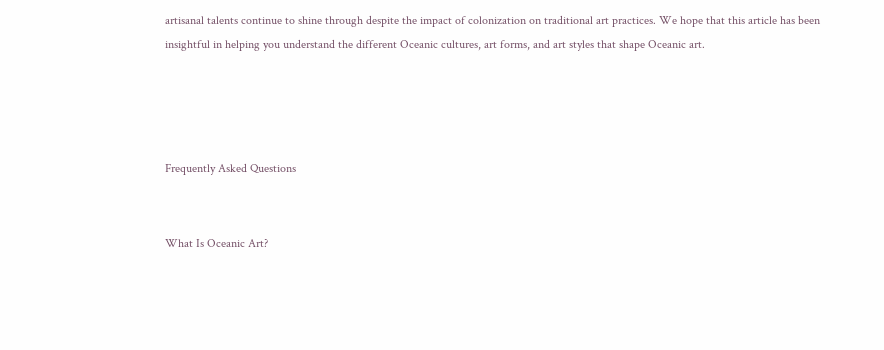artisanal talents continue to shine through despite the impact of colonization on traditional art practices. We hope that this article has been insightful in helping you understand the different Oceanic cultures, art forms, and art styles that shape Oceanic art.




Frequently Asked Questions


What Is Oceanic Art?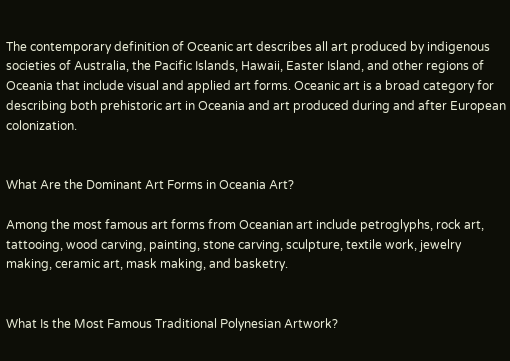The contemporary definition of Oceanic art describes all art produced by indigenous societies of Australia, the Pacific Islands, Hawaii, Easter Island, and other regions of Oceania that include visual and applied art forms. Oceanic art is a broad category for describing both prehistoric art in Oceania and art produced during and after European colonization.


What Are the Dominant Art Forms in Oceania Art?

Among the most famous art forms from Oceanian art include petroglyphs, rock art, tattooing, wood carving, painting, stone carving, sculpture, textile work, jewelry making, ceramic art, mask making, and basketry.


What Is the Most Famous Traditional Polynesian Artwork?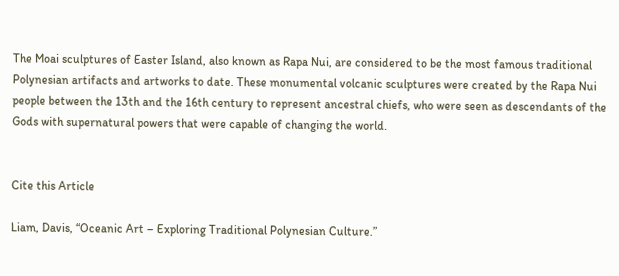The Moai sculptures of Easter Island, also known as Rapa Nui, are considered to be the most famous traditional Polynesian artifacts and artworks to date. These monumental volcanic sculptures were created by the Rapa Nui people between the 13th and the 16th century to represent ancestral chiefs, who were seen as descendants of the Gods with supernatural powers that were capable of changing the world.


Cite this Article

Liam, Davis, “Oceanic Art – Exploring Traditional Polynesian Culture.”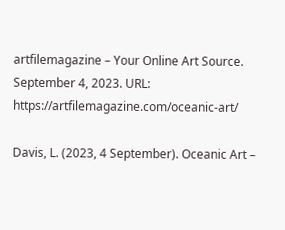artfilemagazine – Your Online Art Source. September 4, 2023. URL: https://artfilemagazine.com/oceanic-art/

Davis, L. (2023, 4 September). Oceanic Art –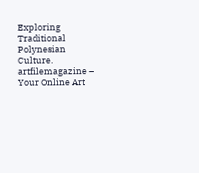Exploring Traditional Polynesian Culture. artfilemagazine – Your Online Art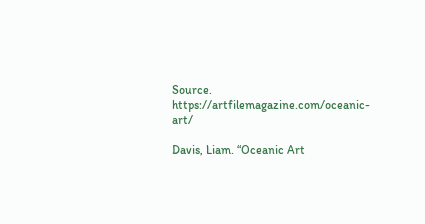Source. https://artfilemagazine.com/oceanic-art/

Davis, Liam. “Oceanic Art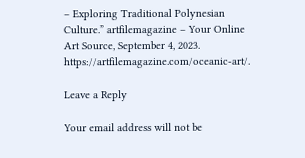– Exploring Traditional Polynesian Culture.” artfilemagazine – Your Online Art Source, September 4, 2023. https://artfilemagazine.com/oceanic-art/.

Leave a Reply

Your email address will not be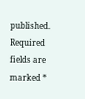published. Required fields are marked *